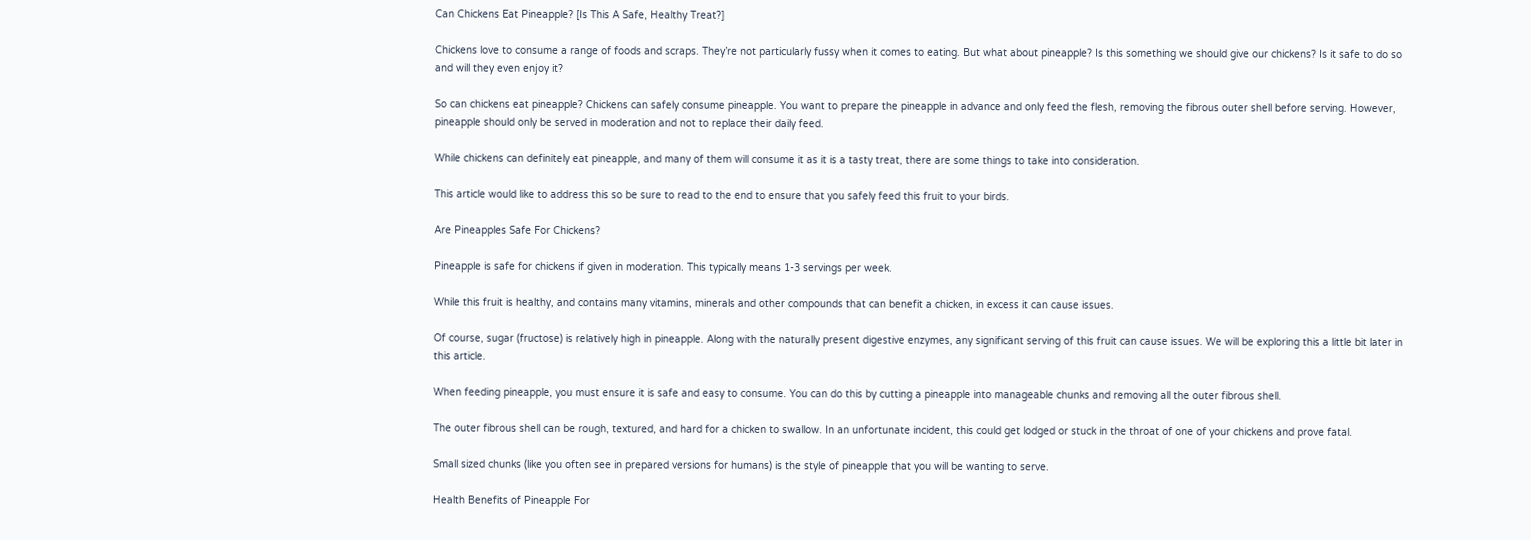Can Chickens Eat Pineapple? [Is This A Safe, Healthy Treat?]

Chickens love to consume a range of foods and scraps. They’re not particularly fussy when it comes to eating. But what about pineapple? Is this something we should give our chickens? Is it safe to do so and will they even enjoy it?

So can chickens eat pineapple? Chickens can safely consume pineapple. You want to prepare the pineapple in advance and only feed the flesh, removing the fibrous outer shell before serving. However, pineapple should only be served in moderation and not to replace their daily feed.

While chickens can definitely eat pineapple, and many of them will consume it as it is a tasty treat, there are some things to take into consideration.

This article would like to address this so be sure to read to the end to ensure that you safely feed this fruit to your birds.

Are Pineapples Safe For Chickens?

Pineapple is safe for chickens if given in moderation. This typically means 1-3 servings per week.

While this fruit is healthy, and contains many vitamins, minerals and other compounds that can benefit a chicken, in excess it can cause issues.

Of course, sugar (fructose) is relatively high in pineapple. Along with the naturally present digestive enzymes, any significant serving of this fruit can cause issues. We will be exploring this a little bit later in this article.

When feeding pineapple, you must ensure it is safe and easy to consume. You can do this by cutting a pineapple into manageable chunks and removing all the outer fibrous shell.

The outer fibrous shell can be rough, textured, and hard for a chicken to swallow. In an unfortunate incident, this could get lodged or stuck in the throat of one of your chickens and prove fatal.

Small sized chunks (like you often see in prepared versions for humans) is the style of pineapple that you will be wanting to serve.

Health Benefits of Pineapple For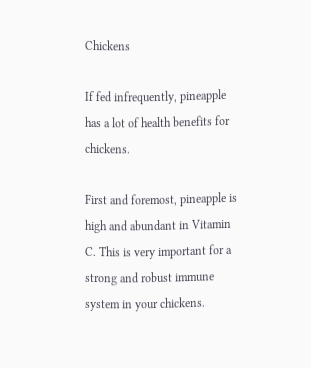Chickens

If fed infrequently, pineapple has a lot of health benefits for chickens.

First and foremost, pineapple is high and abundant in Vitamin C. This is very important for a strong and robust immune system in your chickens.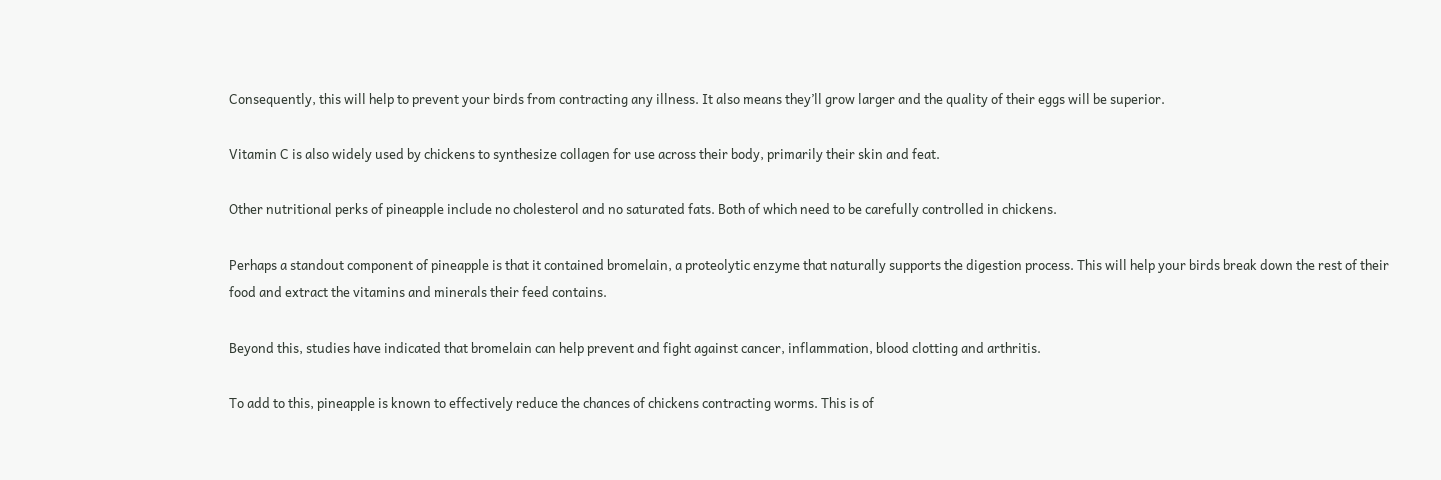Consequently, this will help to prevent your birds from contracting any illness. It also means they’ll grow larger and the quality of their eggs will be superior.

Vitamin C is also widely used by chickens to synthesize collagen for use across their body, primarily their skin and feat.

Other nutritional perks of pineapple include no cholesterol and no saturated fats. Both of which need to be carefully controlled in chickens.

Perhaps a standout component of pineapple is that it contained bromelain, a proteolytic enzyme that naturally supports the digestion process. This will help your birds break down the rest of their food and extract the vitamins and minerals their feed contains.

Beyond this, studies have indicated that bromelain can help prevent and fight against cancer, inflammation, blood clotting and arthritis.

To add to this, pineapple is known to effectively reduce the chances of chickens contracting worms. This is of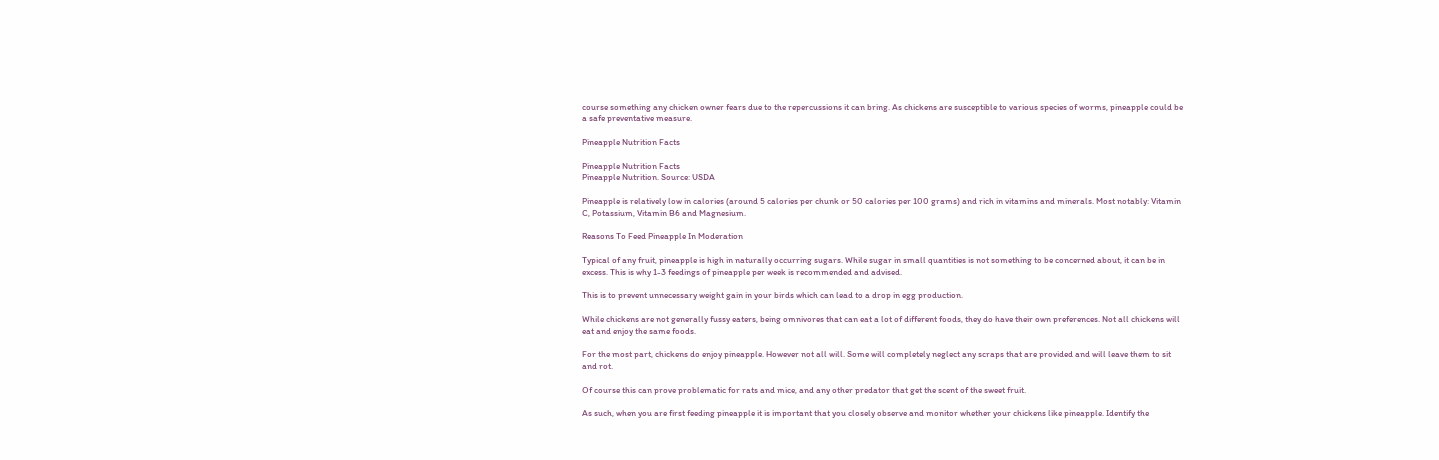course something any chicken owner fears due to the repercussions it can bring. As chickens are susceptible to various species of worms, pineapple could be a safe preventative measure.

Pineapple Nutrition Facts

Pineapple Nutrition Facts
Pineapple Nutrition. Source: USDA

Pineapple is relatively low in calories (around 5 calories per chunk or 50 calories per 100 grams) and rich in vitamins and minerals. Most notably: Vitamin C, Potassium, Vitamin B6 and Magnesium.

Reasons To Feed Pineapple In Moderation

Typical of any fruit, pineapple is high in naturally occurring sugars. While sugar in small quantities is not something to be concerned about, it can be in excess. This is why 1-3 feedings of pineapple per week is recommended and advised.

This is to prevent unnecessary weight gain in your birds which can lead to a drop in egg production.

While chickens are not generally fussy eaters, being omnivores that can eat a lot of different foods, they do have their own preferences. Not all chickens will eat and enjoy the same foods.

For the most part, chickens do enjoy pineapple. However not all will. Some will completely neglect any scraps that are provided and will leave them to sit and rot.

Of course this can prove problematic for rats and mice, and any other predator that get the scent of the sweet fruit.

As such, when you are first feeding pineapple it is important that you closely observe and monitor whether your chickens like pineapple. Identify the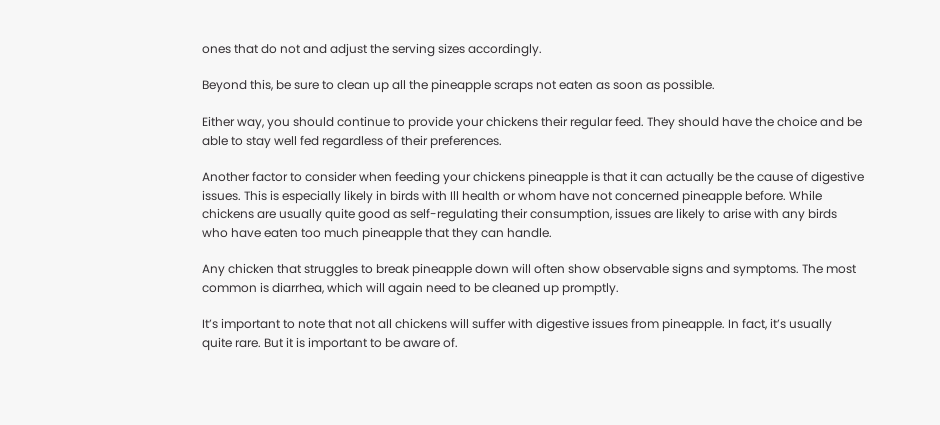ones that do not and adjust the serving sizes accordingly.

Beyond this, be sure to clean up all the pineapple scraps not eaten as soon as possible.

Either way, you should continue to provide your chickens their regular feed. They should have the choice and be able to stay well fed regardless of their preferences.

Another factor to consider when feeding your chickens pineapple is that it can actually be the cause of digestive issues. This is especially likely in birds with Ill health or whom have not concerned pineapple before. While chickens are usually quite good as self-regulating their consumption, issues are likely to arise with any birds who have eaten too much pineapple that they can handle.

Any chicken that struggles to break pineapple down will often show observable signs and symptoms. The most common is diarrhea, which will again need to be cleaned up promptly.

It’s important to note that not all chickens will suffer with digestive issues from pineapple. In fact, it’s usually quite rare. But it is important to be aware of.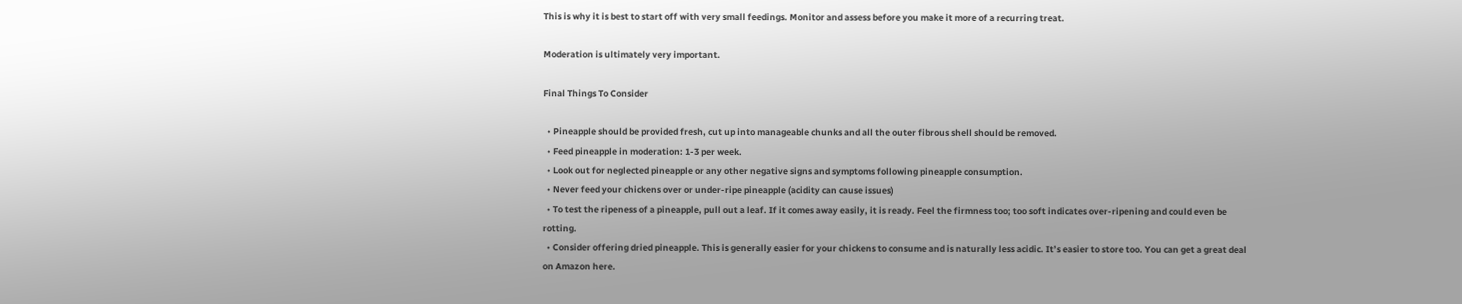This is why it is best to start off with very small feedings. Monitor and assess before you make it more of a recurring treat.

Moderation is ultimately very important.

Final Things To Consider

  • Pineapple should be provided fresh, cut up into manageable chunks and all the outer fibrous shell should be removed.
  • Feed pineapple in moderation: 1-3 per week.
  • Look out for neglected pineapple or any other negative signs and symptoms following pineapple consumption.
  • Never feed your chickens over or under-ripe pineapple (acidity can cause issues)
  • To test the ripeness of a pineapple, pull out a leaf. If it comes away easily, it is ready. Feel the firmness too; too soft indicates over-ripening and could even be rotting.
  • Consider offering dried pineapple. This is generally easier for your chickens to consume and is naturally less acidic. It’s easier to store too. You can get a great deal on Amazon here.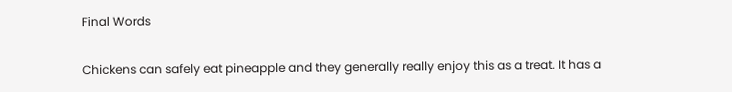Final Words

Chickens can safely eat pineapple and they generally really enjoy this as a treat. It has a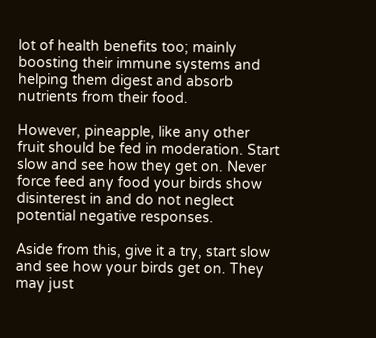lot of health benefits too; mainly boosting their immune systems and helping them digest and absorb nutrients from their food.

However, pineapple, like any other fruit should be fed in moderation. Start slow and see how they get on. Never force feed any food your birds show disinterest in and do not neglect potential negative responses.

Aside from this, give it a try, start slow and see how your birds get on. They may just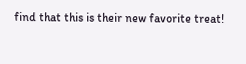find that this is their new favorite treat!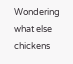Wondering what else chickens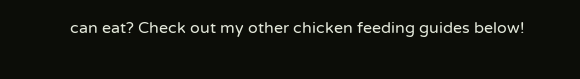can eat? Check out my other chicken feeding guides below!